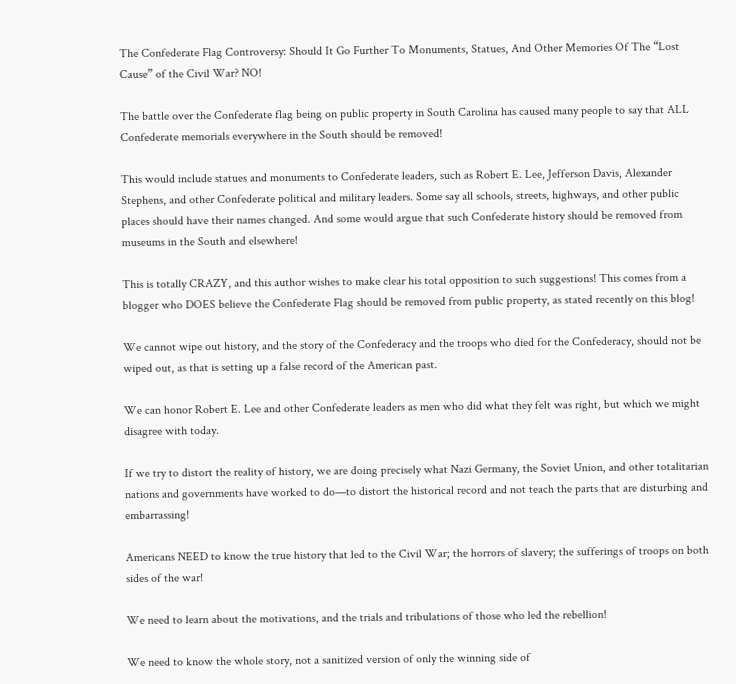The Confederate Flag Controversy: Should It Go Further To Monuments, Statues, And Other Memories Of The “Lost Cause” of the Civil War? NO!

The battle over the Confederate flag being on public property in South Carolina has caused many people to say that ALL Confederate memorials everywhere in the South should be removed!

This would include statues and monuments to Confederate leaders, such as Robert E. Lee, Jefferson Davis, Alexander Stephens, and other Confederate political and military leaders. Some say all schools, streets, highways, and other public places should have their names changed. And some would argue that such Confederate history should be removed from museums in the South and elsewhere!

This is totally CRAZY, and this author wishes to make clear his total opposition to such suggestions! This comes from a blogger who DOES believe the Confederate Flag should be removed from public property, as stated recently on this blog!

We cannot wipe out history, and the story of the Confederacy and the troops who died for the Confederacy, should not be wiped out, as that is setting up a false record of the American past.

We can honor Robert E. Lee and other Confederate leaders as men who did what they felt was right, but which we might disagree with today.

If we try to distort the reality of history, we are doing precisely what Nazi Germany, the Soviet Union, and other totalitarian nations and governments have worked to do—to distort the historical record and not teach the parts that are disturbing and embarrassing!

Americans NEED to know the true history that led to the Civil War; the horrors of slavery; the sufferings of troops on both sides of the war!

We need to learn about the motivations, and the trials and tribulations of those who led the rebellion!

We need to know the whole story, not a sanitized version of only the winning side of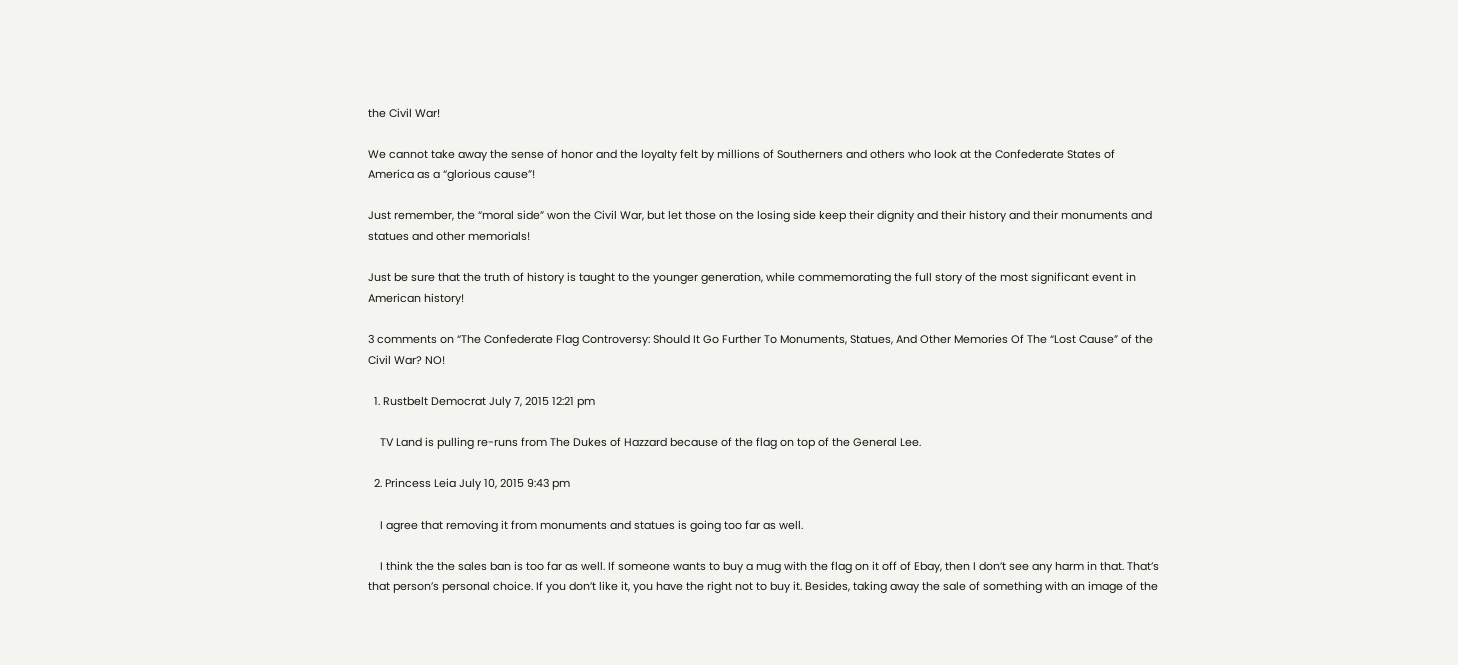the Civil War!

We cannot take away the sense of honor and the loyalty felt by millions of Southerners and others who look at the Confederate States of America as a “glorious cause”!

Just remember, the “moral side” won the Civil War, but let those on the losing side keep their dignity and their history and their monuments and statues and other memorials!

Just be sure that the truth of history is taught to the younger generation, while commemorating the full story of the most significant event in American history!

3 comments on “The Confederate Flag Controversy: Should It Go Further To Monuments, Statues, And Other Memories Of The “Lost Cause” of the Civil War? NO!

  1. Rustbelt Democrat July 7, 2015 12:21 pm

    TV Land is pulling re-runs from The Dukes of Hazzard because of the flag on top of the General Lee.

  2. Princess Leia July 10, 2015 9:43 pm

    I agree that removing it from monuments and statues is going too far as well.

    I think the the sales ban is too far as well. If someone wants to buy a mug with the flag on it off of Ebay, then I don’t see any harm in that. That’s that person’s personal choice. If you don’t like it, you have the right not to buy it. Besides, taking away the sale of something with an image of the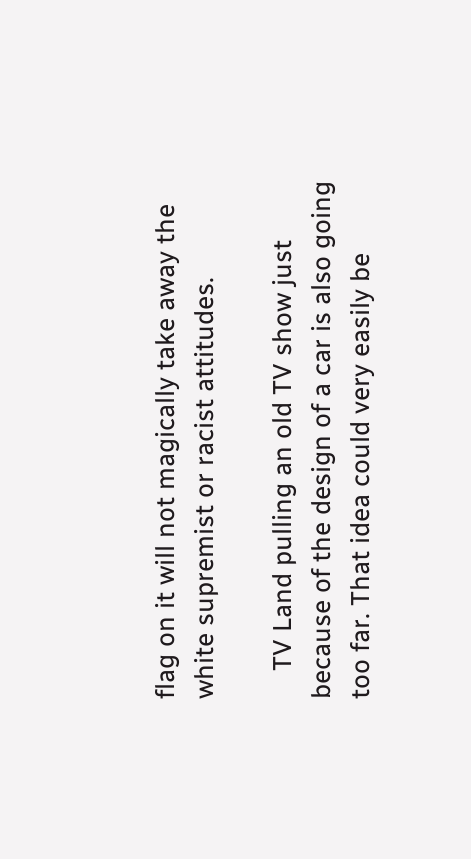flag on it will not magically take away the white supremist or racist attitudes.

    TV Land pulling an old TV show just because of the design of a car is also going too far. That idea could very easily be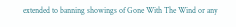extended to banning showings of Gone With The Wind or any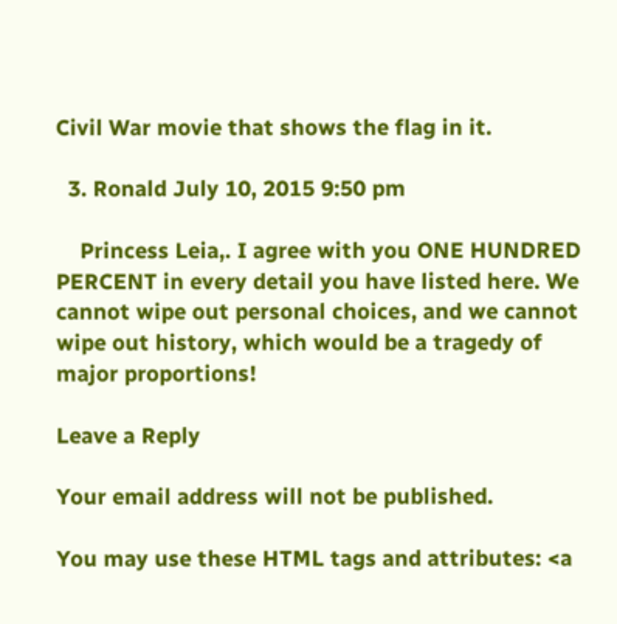Civil War movie that shows the flag in it.

  3. Ronald July 10, 2015 9:50 pm

    Princess Leia,. I agree with you ONE HUNDRED PERCENT in every detail you have listed here. We cannot wipe out personal choices, and we cannot wipe out history, which would be a tragedy of major proportions!

Leave a Reply

Your email address will not be published.

You may use these HTML tags and attributes: <a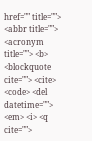href="" title=""> <abbr title=""> <acronym title=""> <b> <blockquote cite=""> <cite> <code> <del datetime=""> <em> <i> <q cite="">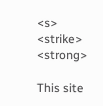<s> <strike> <strong>

This site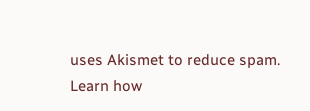uses Akismet to reduce spam. Learn how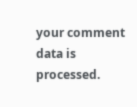your comment data is processed.